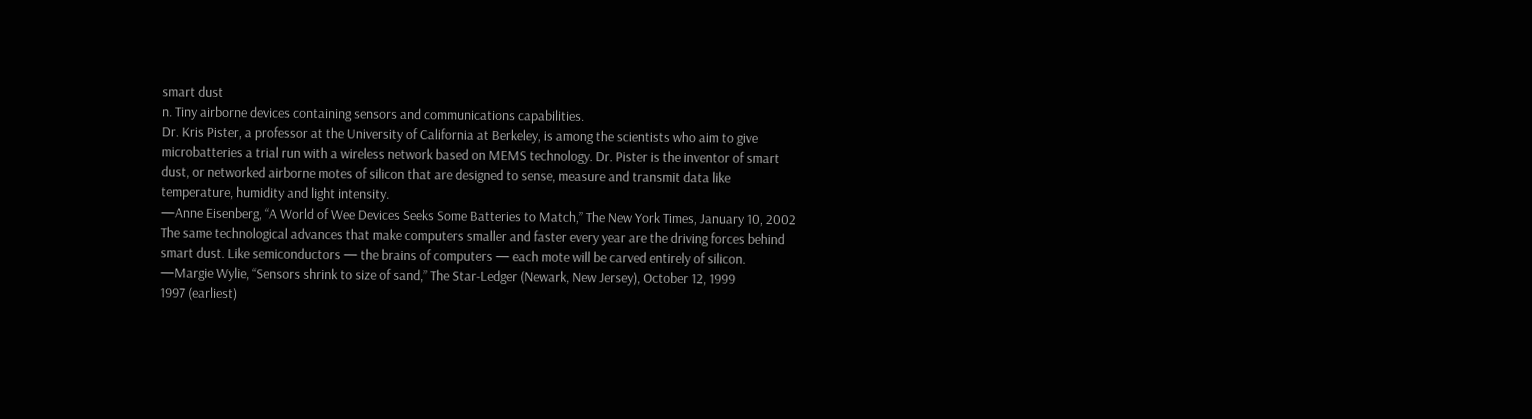smart dust
n. Tiny airborne devices containing sensors and communications capabilities.
Dr. Kris Pister, a professor at the University of California at Berkeley, is among the scientists who aim to give microbatteries a trial run with a wireless network based on MEMS technology. Dr. Pister is the inventor of smart dust, or networked airborne motes of silicon that are designed to sense, measure and transmit data like temperature, humidity and light intensity.
—Anne Eisenberg, “A World of Wee Devices Seeks Some Batteries to Match,” The New York Times, January 10, 2002
The same technological advances that make computers smaller and faster every year are the driving forces behind smart dust. Like semiconductors — the brains of computers — each mote will be carved entirely of silicon.
—Margie Wylie, “Sensors shrink to size of sand,” The Star-Ledger (Newark, New Jersey), October 12, 1999
1997 (earliest)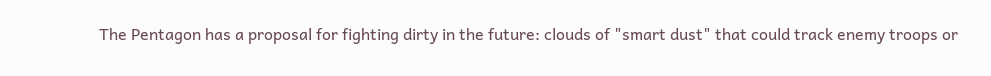The Pentagon has a proposal for fighting dirty in the future: clouds of "smart dust" that could track enemy troops or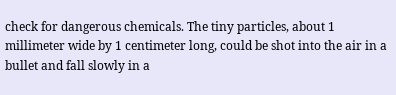check for dangerous chemicals. The tiny particles, about 1 millimeter wide by 1 centimeter long, could be shot into the air in a bullet and fall slowly in a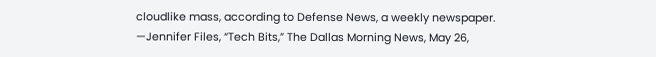cloudlike mass, according to Defense News, a weekly newspaper.
—Jennifer Files, “Tech Bits,” The Dallas Morning News, May 26,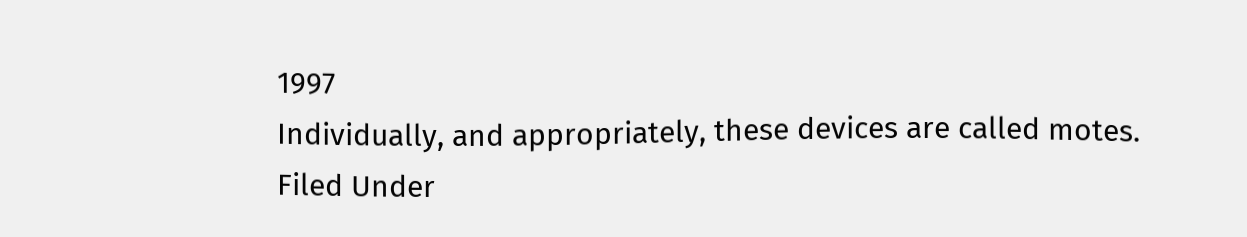1997
Individually, and appropriately, these devices are called motes.
Filed Under